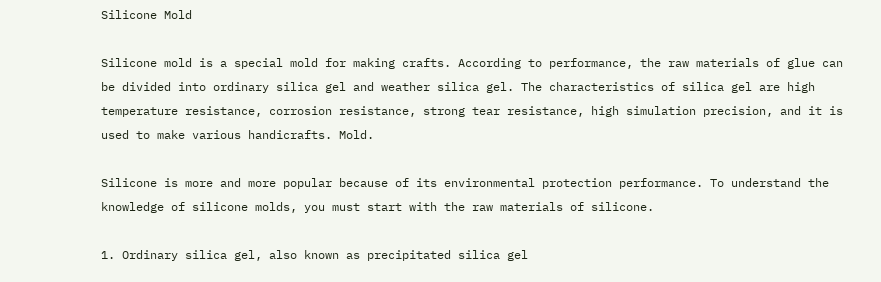Silicone Mold

Silicone mold is a special mold for making crafts. According to performance, the raw materials of glue can be divided into ordinary silica gel and weather silica gel. The characteristics of silica gel are high temperature resistance, corrosion resistance, strong tear resistance, high simulation precision, and it is used to make various handicrafts. Mold.

Silicone is more and more popular because of its environmental protection performance. To understand the knowledge of silicone molds, you must start with the raw materials of silicone.

1. Ordinary silica gel, also known as precipitated silica gel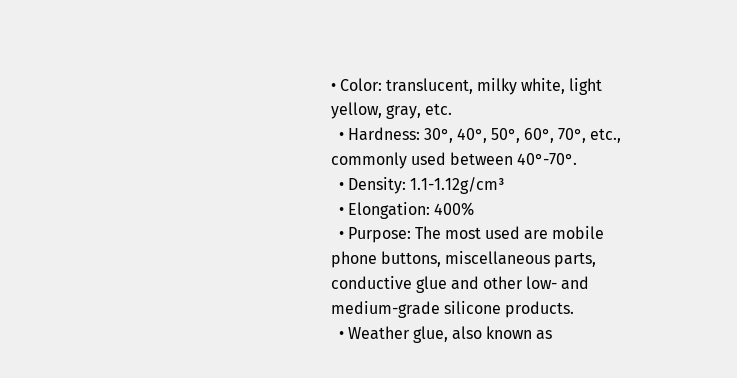• Color: translucent, milky white, light yellow, gray, etc.
  • Hardness: 30°, 40°, 50°, 60°, 70°, etc., commonly used between 40°-70°.
  • Density: 1.1-1.12g/cm³
  • Elongation: 400%
  • Purpose: The most used are mobile phone buttons, miscellaneous parts, conductive glue and other low- and medium-grade silicone products.
  • Weather glue, also known as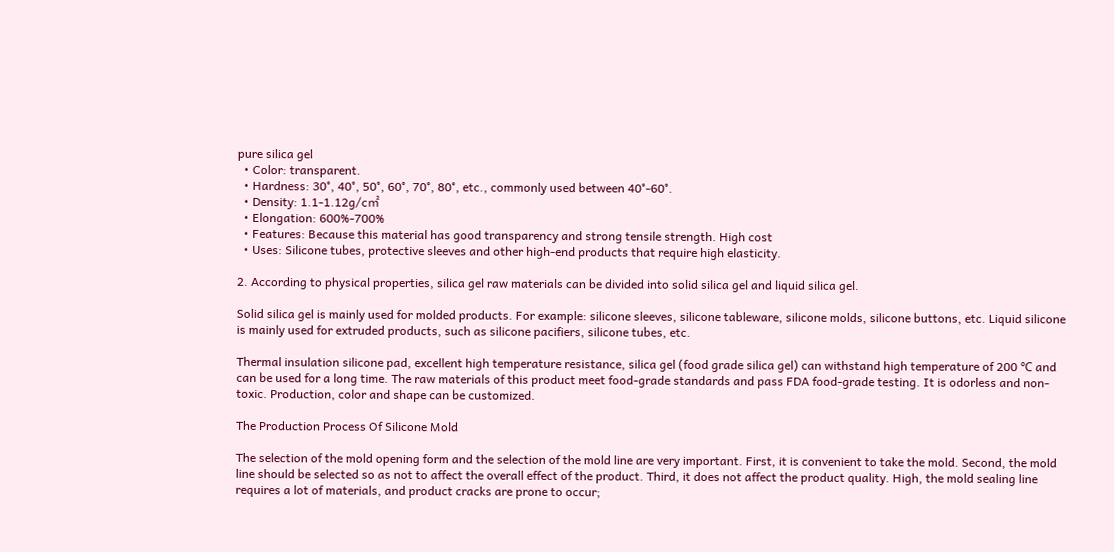pure silica gel
  • Color: transparent.
  • Hardness: 30°, 40°, 50°, 60°, 70°, 80°, etc., commonly used between 40°-60°.
  • Density: 1.1-1.12g/c㎡
  • Elongation: 600%-700%
  • Features: Because this material has good transparency and strong tensile strength. High cost
  • Uses: Silicone tubes, protective sleeves and other high-end products that require high elasticity.

2. According to physical properties, silica gel raw materials can be divided into solid silica gel and liquid silica gel.

Solid silica gel is mainly used for molded products. For example: silicone sleeves, silicone tableware, silicone molds, silicone buttons, etc. Liquid silicone is mainly used for extruded products, such as silicone pacifiers, silicone tubes, etc.

Thermal insulation silicone pad, excellent high temperature resistance, silica gel (food grade silica gel) can withstand high temperature of 200 ℃ and can be used for a long time. The raw materials of this product meet food-grade standards and pass FDA food-grade testing. It is odorless and non-toxic. Production, color and shape can be customized.

The Production Process Of Silicone Mold

The selection of the mold opening form and the selection of the mold line are very important. First, it is convenient to take the mold. Second, the mold line should be selected so as not to affect the overall effect of the product. Third, it does not affect the product quality. High, the mold sealing line requires a lot of materials, and product cracks are prone to occur;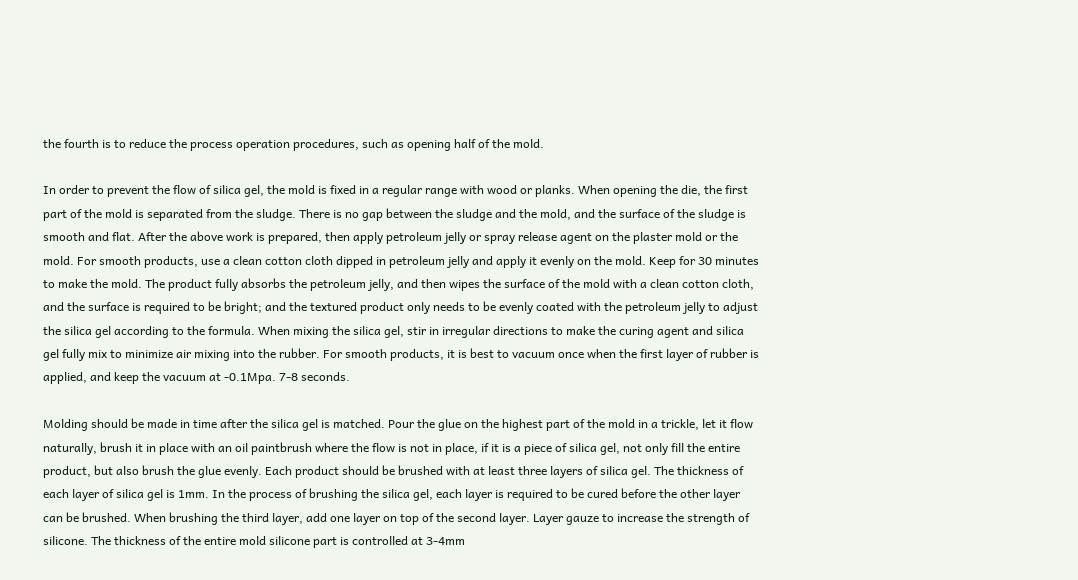the fourth is to reduce the process operation procedures, such as opening half of the mold.

In order to prevent the flow of silica gel, the mold is fixed in a regular range with wood or planks. When opening the die, the first part of the mold is separated from the sludge. There is no gap between the sludge and the mold, and the surface of the sludge is smooth and flat. After the above work is prepared, then apply petroleum jelly or spray release agent on the plaster mold or the mold. For smooth products, use a clean cotton cloth dipped in petroleum jelly and apply it evenly on the mold. Keep for 30 minutes to make the mold. The product fully absorbs the petroleum jelly, and then wipes the surface of the mold with a clean cotton cloth, and the surface is required to be bright; and the textured product only needs to be evenly coated with the petroleum jelly to adjust the silica gel according to the formula. When mixing the silica gel, stir in irregular directions to make the curing agent and silica gel fully mix to minimize air mixing into the rubber. For smooth products, it is best to vacuum once when the first layer of rubber is applied, and keep the vacuum at -0.1Mpa. 7-8 seconds.

Molding should be made in time after the silica gel is matched. Pour the glue on the highest part of the mold in a trickle, let it flow naturally, brush it in place with an oil paintbrush where the flow is not in place, if it is a piece of silica gel, not only fill the entire product, but also brush the glue evenly. Each product should be brushed with at least three layers of silica gel. The thickness of each layer of silica gel is 1mm. In the process of brushing the silica gel, each layer is required to be cured before the other layer can be brushed. When brushing the third layer, add one layer on top of the second layer. Layer gauze to increase the strength of silicone. The thickness of the entire mold silicone part is controlled at 3-4mm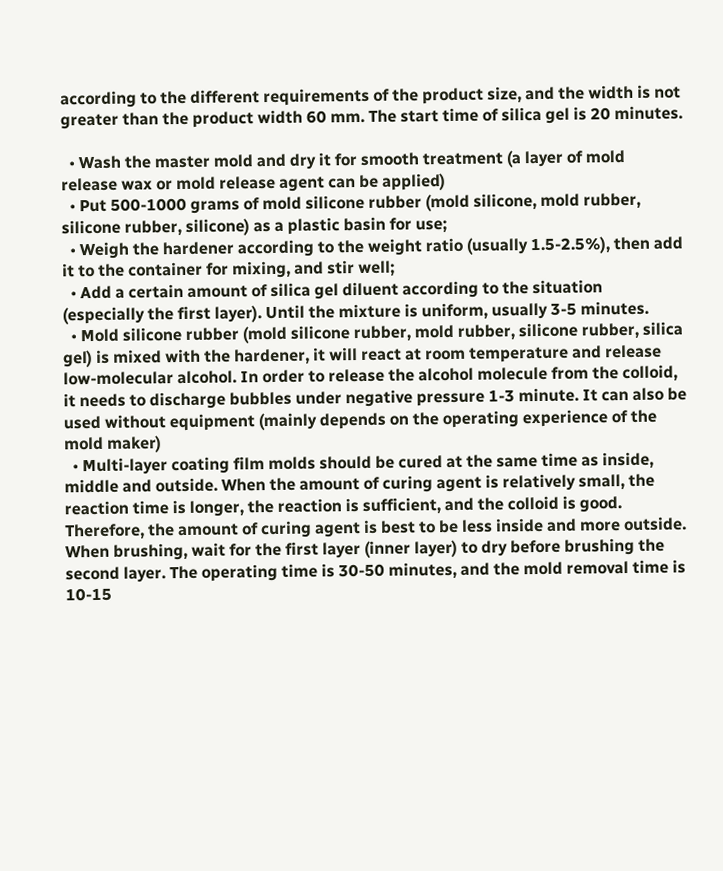according to the different requirements of the product size, and the width is not greater than the product width 60 mm. The start time of silica gel is 20 minutes.

  • Wash the master mold and dry it for smooth treatment (a layer of mold release wax or mold release agent can be applied)
  • Put 500-1000 grams of mold silicone rubber (mold silicone, mold rubber, silicone rubber, silicone) as a plastic basin for use;
  • Weigh the hardener according to the weight ratio (usually 1.5-2.5%), then add it to the container for mixing, and stir well;
  • Add a certain amount of silica gel diluent according to the situation (especially the first layer). Until the mixture is uniform, usually 3-5 minutes.
  • Mold silicone rubber (mold silicone rubber, mold rubber, silicone rubber, silica gel) is mixed with the hardener, it will react at room temperature and release low-molecular alcohol. In order to release the alcohol molecule from the colloid, it needs to discharge bubbles under negative pressure 1-3 minute. It can also be used without equipment (mainly depends on the operating experience of the mold maker)
  • Multi-layer coating film molds should be cured at the same time as inside, middle and outside. When the amount of curing agent is relatively small, the reaction time is longer, the reaction is sufficient, and the colloid is good. Therefore, the amount of curing agent is best to be less inside and more outside. When brushing, wait for the first layer (inner layer) to dry before brushing the second layer. The operating time is 30-50 minutes, and the mold removal time is 10-15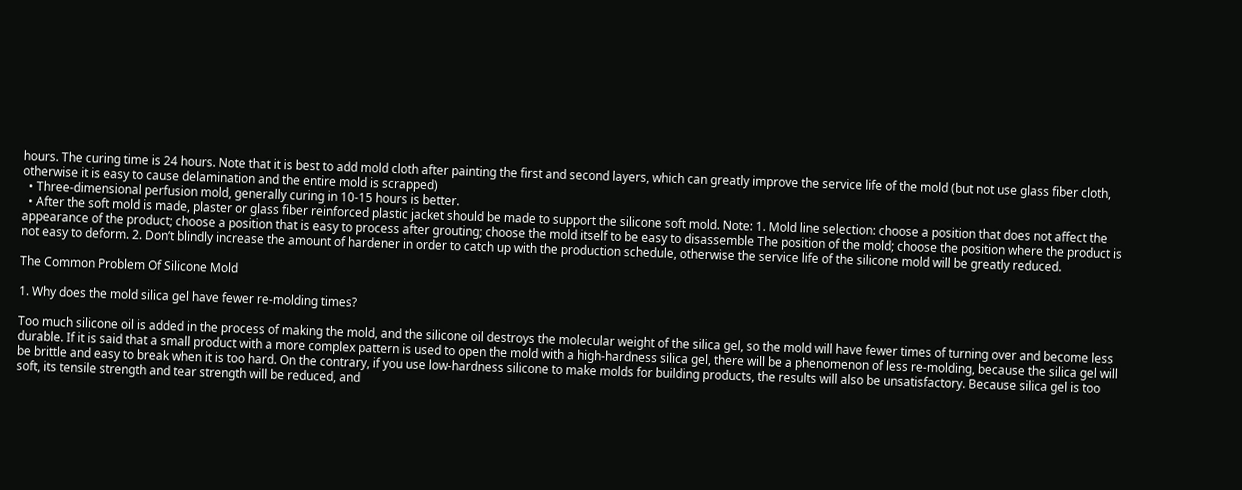hours. The curing time is 24 hours. Note that it is best to add mold cloth after painting the first and second layers, which can greatly improve the service life of the mold (but not use glass fiber cloth, otherwise it is easy to cause delamination and the entire mold is scrapped)
  • Three-dimensional perfusion mold, generally curing in 10-15 hours is better.
  • After the soft mold is made, plaster or glass fiber reinforced plastic jacket should be made to support the silicone soft mold. Note: 1. Mold line selection: choose a position that does not affect the appearance of the product; choose a position that is easy to process after grouting; choose the mold itself to be easy to disassemble The position of the mold; choose the position where the product is not easy to deform. 2. Don’t blindly increase the amount of hardener in order to catch up with the production schedule, otherwise the service life of the silicone mold will be greatly reduced.

The Common Problem Of Silicone Mold

1. Why does the mold silica gel have fewer re-molding times?

Too much silicone oil is added in the process of making the mold, and the silicone oil destroys the molecular weight of the silica gel, so the mold will have fewer times of turning over and become less durable. If it is said that a small product with a more complex pattern is used to open the mold with a high-hardness silica gel, there will be a phenomenon of less re-molding, because the silica gel will be brittle and easy to break when it is too hard. On the contrary, if you use low-hardness silicone to make molds for building products, the results will also be unsatisfactory. Because silica gel is too soft, its tensile strength and tear strength will be reduced, and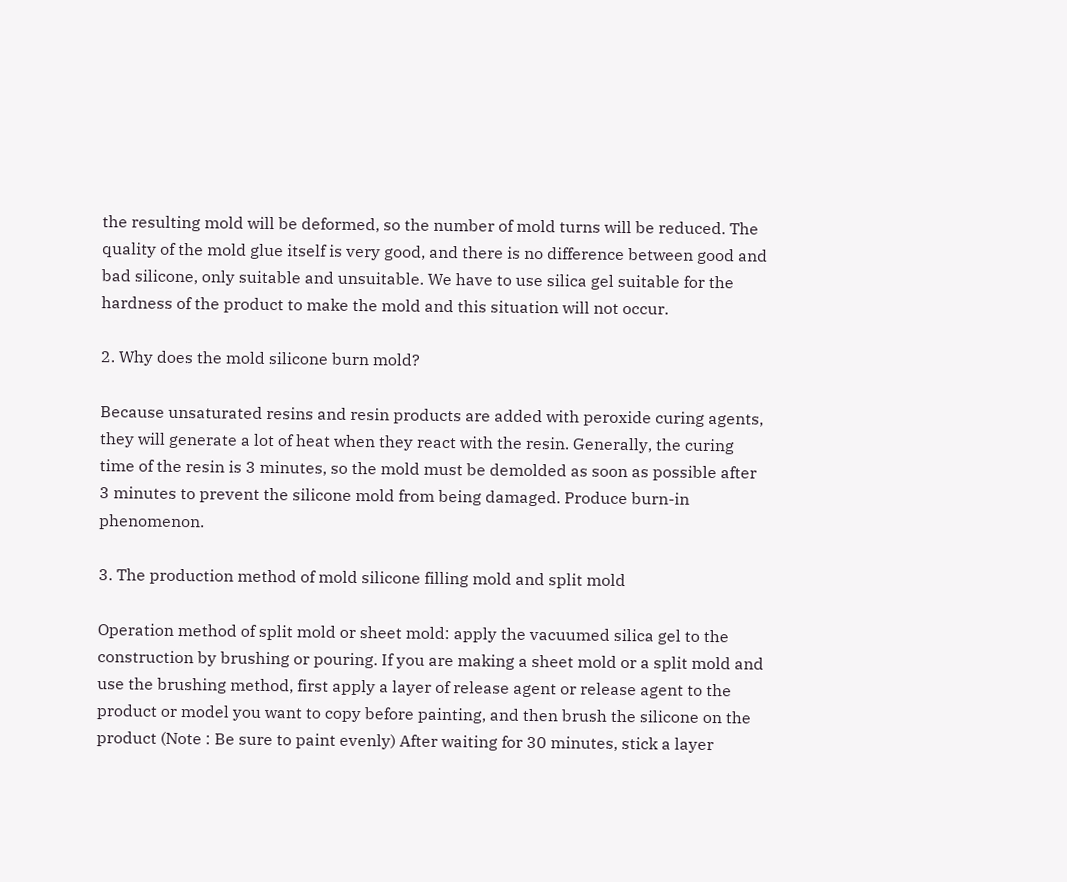the resulting mold will be deformed, so the number of mold turns will be reduced. The quality of the mold glue itself is very good, and there is no difference between good and bad silicone, only suitable and unsuitable. We have to use silica gel suitable for the hardness of the product to make the mold and this situation will not occur.

2. Why does the mold silicone burn mold?

Because unsaturated resins and resin products are added with peroxide curing agents, they will generate a lot of heat when they react with the resin. Generally, the curing time of the resin is 3 minutes, so the mold must be demolded as soon as possible after 3 minutes to prevent the silicone mold from being damaged. Produce burn-in phenomenon.

3. The production method of mold silicone filling mold and split mold

Operation method of split mold or sheet mold: apply the vacuumed silica gel to the construction by brushing or pouring. If you are making a sheet mold or a split mold and use the brushing method, first apply a layer of release agent or release agent to the product or model you want to copy before painting, and then brush the silicone on the product (Note : Be sure to paint evenly) After waiting for 30 minutes, stick a layer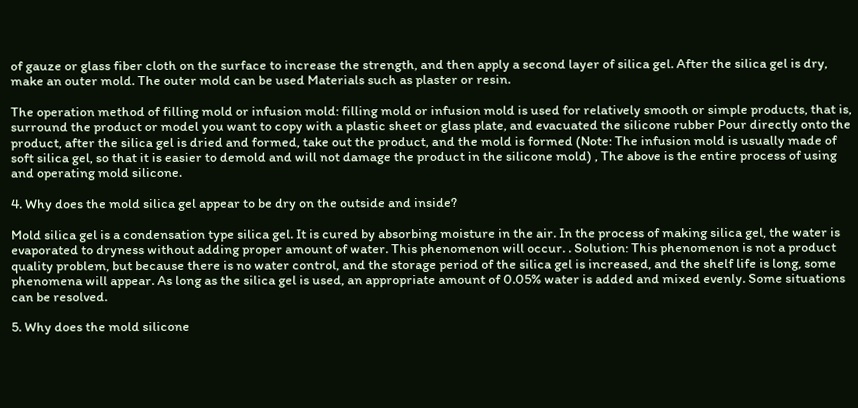of gauze or glass fiber cloth on the surface to increase the strength, and then apply a second layer of silica gel. After the silica gel is dry, make an outer mold. The outer mold can be used Materials such as plaster or resin.

The operation method of filling mold or infusion mold: filling mold or infusion mold is used for relatively smooth or simple products, that is, surround the product or model you want to copy with a plastic sheet or glass plate, and evacuated the silicone rubber Pour directly onto the product, after the silica gel is dried and formed, take out the product, and the mold is formed (Note: The infusion mold is usually made of soft silica gel, so that it is easier to demold and will not damage the product in the silicone mold) , The above is the entire process of using and operating mold silicone.

4. Why does the mold silica gel appear to be dry on the outside and inside?

Mold silica gel is a condensation type silica gel. It is cured by absorbing moisture in the air. In the process of making silica gel, the water is evaporated to dryness without adding proper amount of water. This phenomenon will occur. . Solution: This phenomenon is not a product quality problem, but because there is no water control, and the storage period of the silica gel is increased, and the shelf life is long, some phenomena will appear. As long as the silica gel is used, an appropriate amount of 0.05% water is added and mixed evenly. Some situations can be resolved.

5. Why does the mold silicone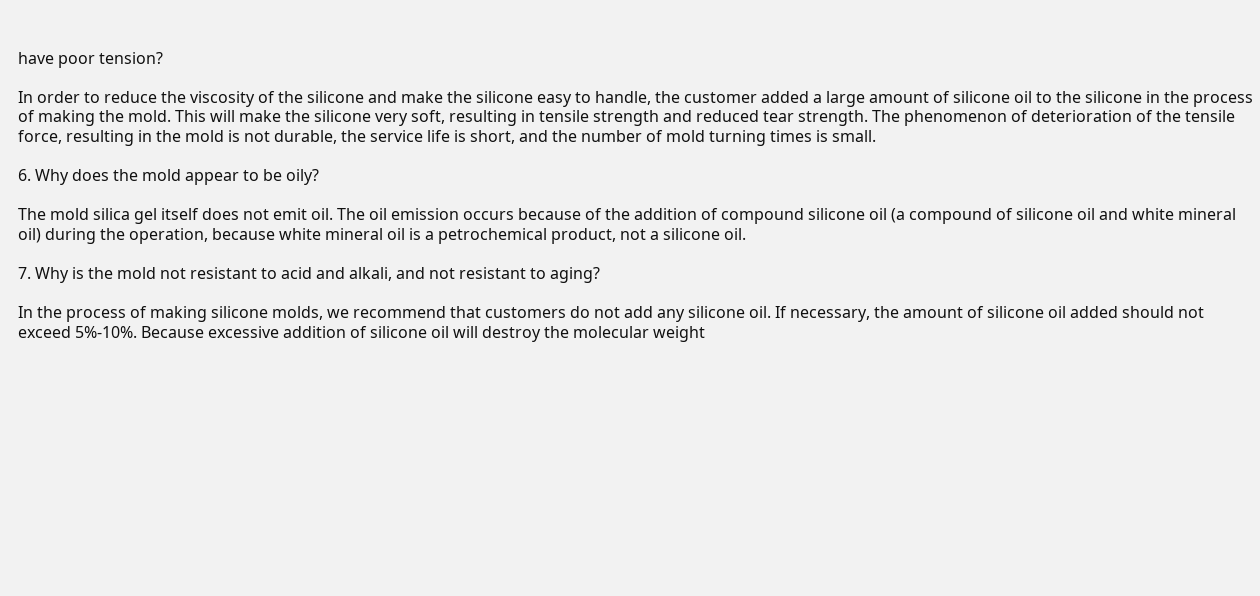have poor tension?

In order to reduce the viscosity of the silicone and make the silicone easy to handle, the customer added a large amount of silicone oil to the silicone in the process of making the mold. This will make the silicone very soft, resulting in tensile strength and reduced tear strength. The phenomenon of deterioration of the tensile force, resulting in the mold is not durable, the service life is short, and the number of mold turning times is small.

6. Why does the mold appear to be oily?

The mold silica gel itself does not emit oil. The oil emission occurs because of the addition of compound silicone oil (a compound of silicone oil and white mineral oil) during the operation, because white mineral oil is a petrochemical product, not a silicone oil.

7. Why is the mold not resistant to acid and alkali, and not resistant to aging?

In the process of making silicone molds, we recommend that customers do not add any silicone oil. If necessary, the amount of silicone oil added should not exceed 5%-10%. Because excessive addition of silicone oil will destroy the molecular weight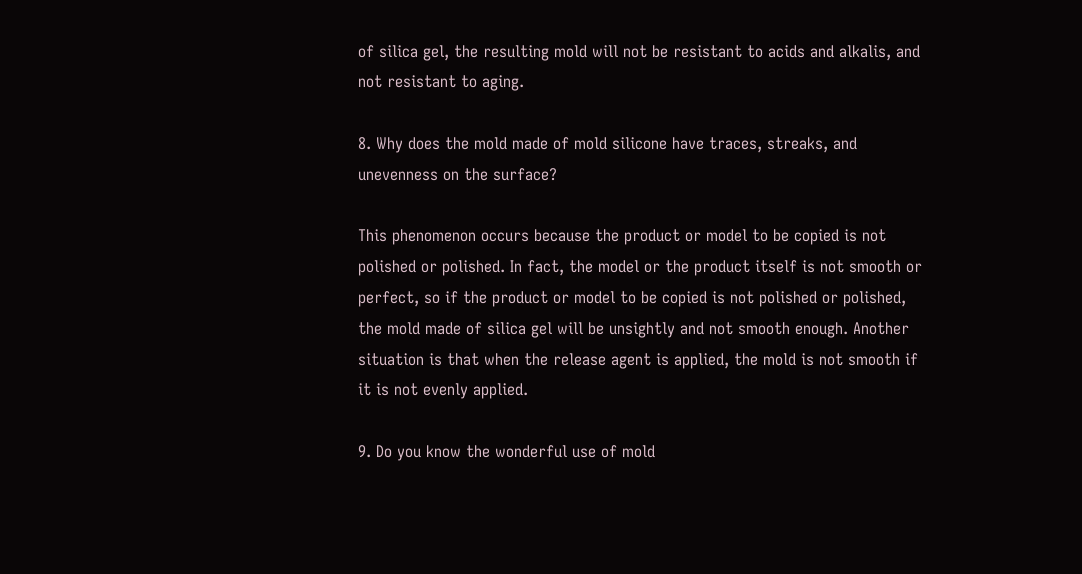of silica gel, the resulting mold will not be resistant to acids and alkalis, and not resistant to aging.

8. Why does the mold made of mold silicone have traces, streaks, and unevenness on the surface?

This phenomenon occurs because the product or model to be copied is not polished or polished. In fact, the model or the product itself is not smooth or perfect, so if the product or model to be copied is not polished or polished, the mold made of silica gel will be unsightly and not smooth enough. Another situation is that when the release agent is applied, the mold is not smooth if it is not evenly applied.

9. Do you know the wonderful use of mold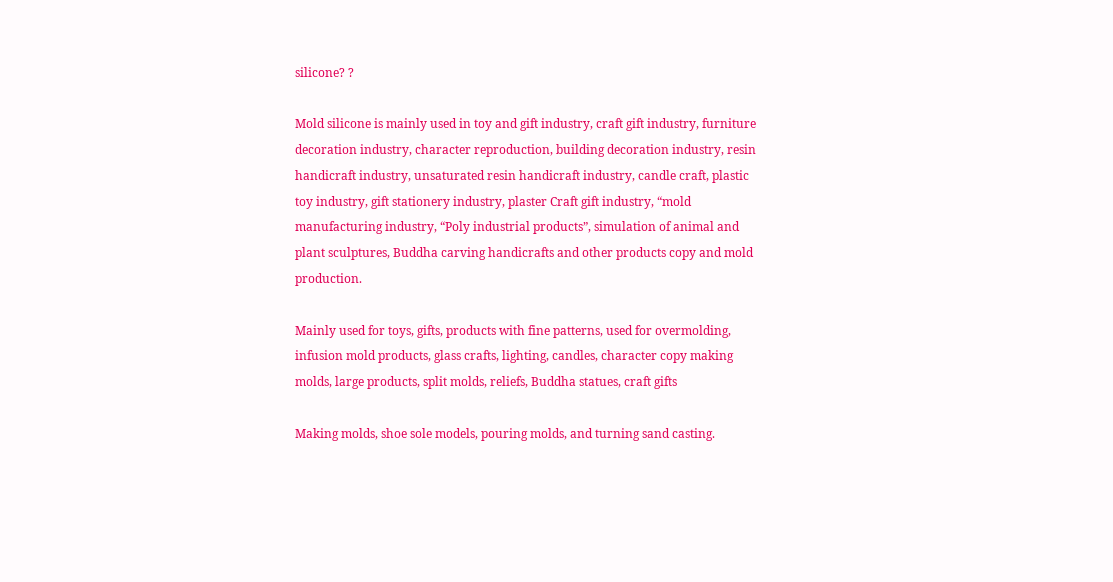silicone? ?

Mold silicone is mainly used in toy and gift industry, craft gift industry, furniture decoration industry, character reproduction, building decoration industry, resin handicraft industry, unsaturated resin handicraft industry, candle craft, plastic toy industry, gift stationery industry, plaster Craft gift industry, “mold manufacturing industry, “Poly industrial products”, simulation of animal and plant sculptures, Buddha carving handicrafts and other products copy and mold production.

Mainly used for toys, gifts, products with fine patterns, used for overmolding, infusion mold products, glass crafts, lighting, candles, character copy making molds, large products, split molds, reliefs, Buddha statues, craft gifts

Making molds, shoe sole models, pouring molds, and turning sand casting.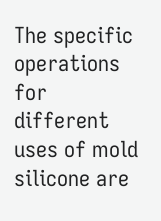The specific operations for different uses of mold silicone are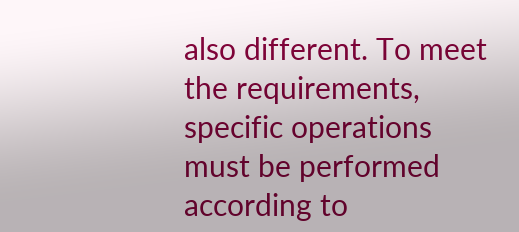also different. To meet the requirements, specific operations must be performed according to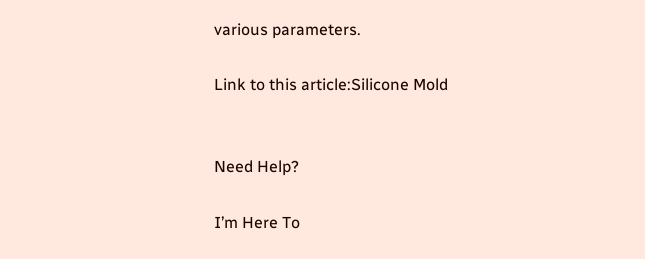various parameters.

Link to this article:Silicone Mold


Need Help?

I’m Here To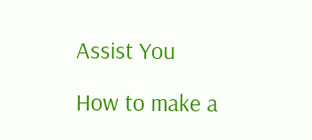Assist You

How to make a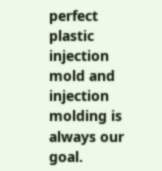perfect plastic injection mold and injection molding is always our goal.